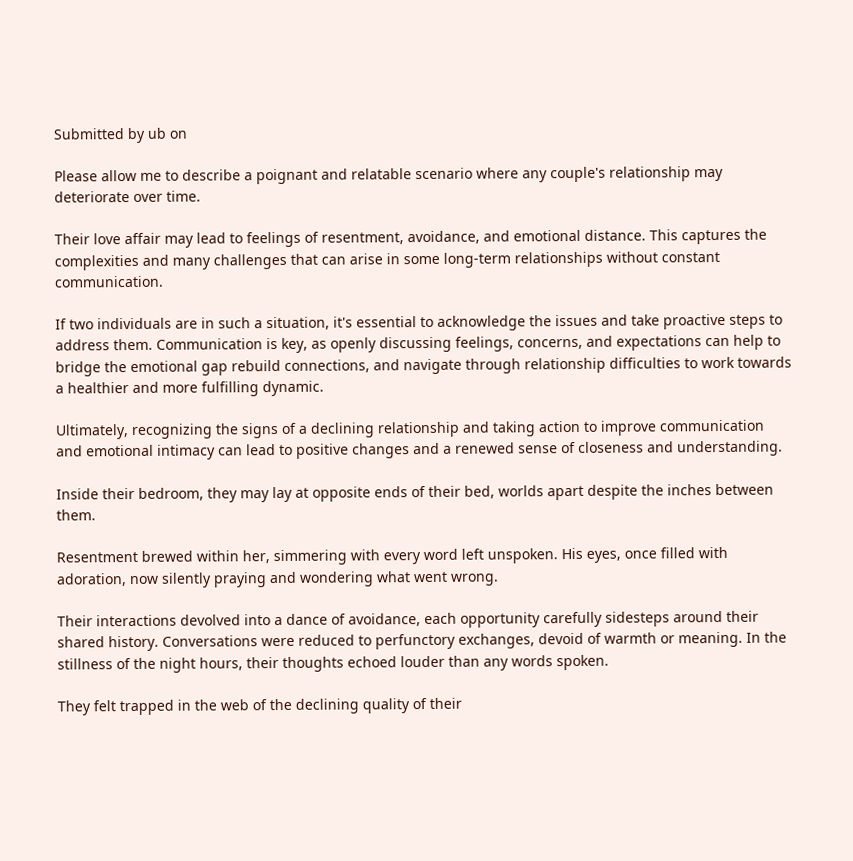Submitted by ub on

Please allow me to describe a poignant and relatable scenario where any couple's relationship may deteriorate over time.

Their love affair may lead to feelings of resentment, avoidance, and emotional distance. This captures the complexities and many challenges that can arise in some long-term relationships without constant communication.

If two individuals are in such a situation, it's essential to acknowledge the issues and take proactive steps to address them. Communication is key, as openly discussing feelings, concerns, and expectations can help to bridge the emotional gap rebuild connections, and navigate through relationship difficulties to work towards a healthier and more fulfilling dynamic.

Ultimately, recognizing the signs of a declining relationship and taking action to improve communication and emotional intimacy can lead to positive changes and a renewed sense of closeness and understanding.

Inside their bedroom, they may lay at opposite ends of their bed, worlds apart despite the inches between them.

Resentment brewed within her, simmering with every word left unspoken. His eyes, once filled with adoration, now silently praying and wondering what went wrong.

Their interactions devolved into a dance of avoidance, each opportunity carefully sidesteps around their shared history. Conversations were reduced to perfunctory exchanges, devoid of warmth or meaning. In the stillness of the night hours, their thoughts echoed louder than any words spoken.

They felt trapped in the web of the declining quality of their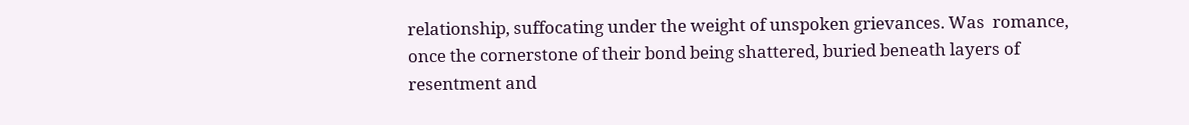relationship, suffocating under the weight of unspoken grievances. Was  romance, once the cornerstone of their bond being shattered, buried beneath layers of resentment and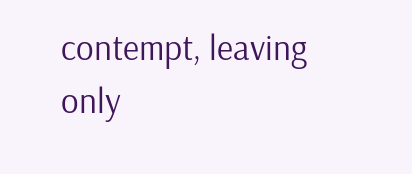contempt, leaving only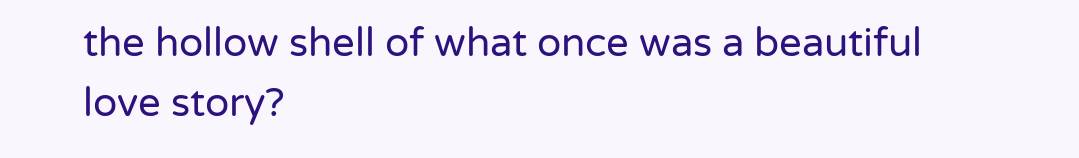the hollow shell of what once was a beautiful love story?